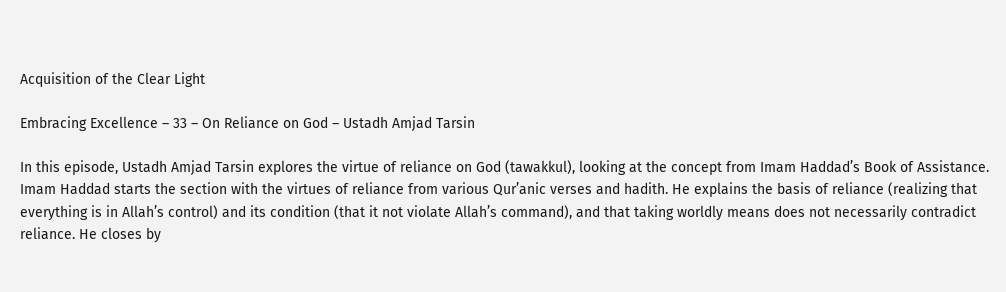Acquisition of the Clear Light

Embracing Excellence – 33 – On Reliance on God – Ustadh Amjad Tarsin

In this episode, Ustadh Amjad Tarsin explores the virtue of reliance on God (tawakkul), looking at the concept from Imam Haddad’s Book of Assistance. Imam Haddad starts the section with the virtues of reliance from various Qur’anic verses and hadith. He explains the basis of reliance (realizing that everything is in Allah’s control) and its condition (that it not violate Allah’s command), and that taking worldly means does not necessarily contradict reliance. He closes by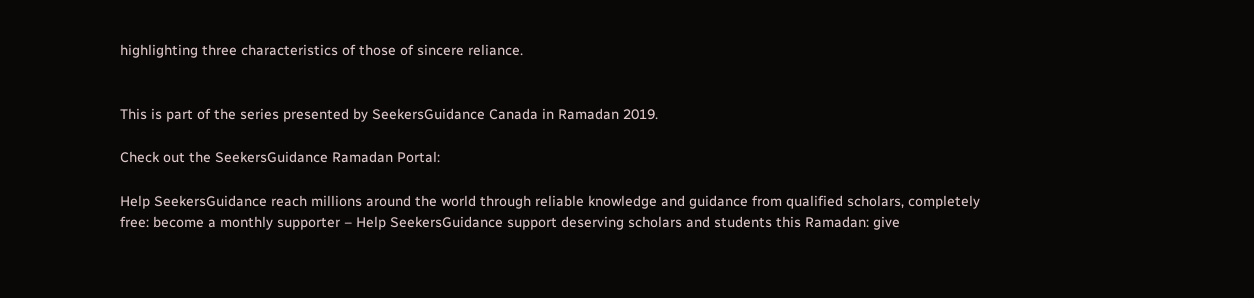highlighting three characteristics of those of sincere reliance.


This is part of the series presented by SeekersGuidance Canada in Ramadan 2019.

Check out the SeekersGuidance Ramadan Portal:

Help SeekersGuidance reach millions around the world through reliable knowledge and guidance from qualified scholars, completely free: become a monthly supporter – Help SeekersGuidance support deserving scholars and students this Ramadan: give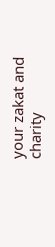your zakat and charity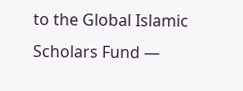to the Global Islamic Scholars Fund —